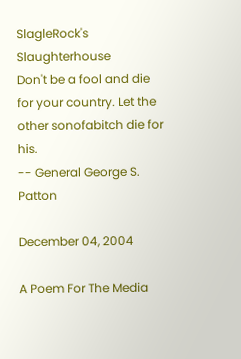SlagleRock's Slaughterhouse
Don't be a fool and die for your country. Let the other sonofabitch die for his.
-- General George S. Patton

December 04, 2004

A Poem For The Media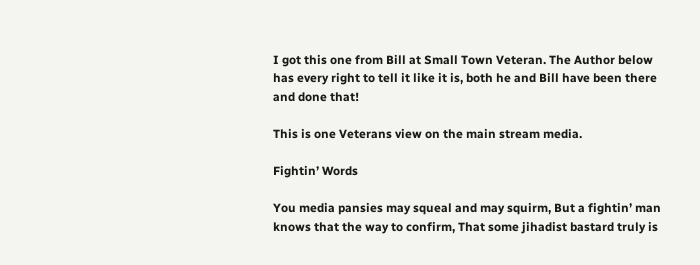I got this one from Bill at Small Town Veteran. The Author below has every right to tell it like it is, both he and Bill have been there and done that!

This is one Veterans view on the main stream media.

Fightin’ Words

You media pansies may squeal and may squirm, But a fightin’ man knows that the way to confirm, That some jihadist bastard truly is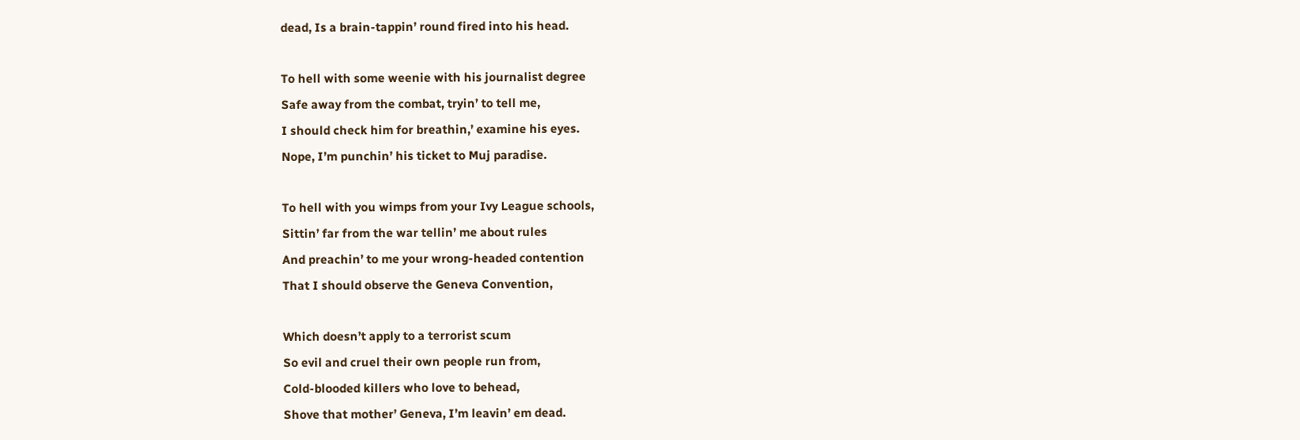dead, Is a brain-tappin’ round fired into his head.

To hell with some weenie with his journalist degree
Safe away from the combat, tryin’ to tell me,
I should check him for breathin,’ examine his eyes.
Nope, I’m punchin’ his ticket to Muj paradise.

To hell with you wimps from your Ivy League schools,
Sittin’ far from the war tellin’ me about rules
And preachin’ to me your wrong-headed contention
That I should observe the Geneva Convention,

Which doesn’t apply to a terrorist scum
So evil and cruel their own people run from,
Cold-blooded killers who love to behead,
Shove that mother’ Geneva, I’m leavin’ em dead.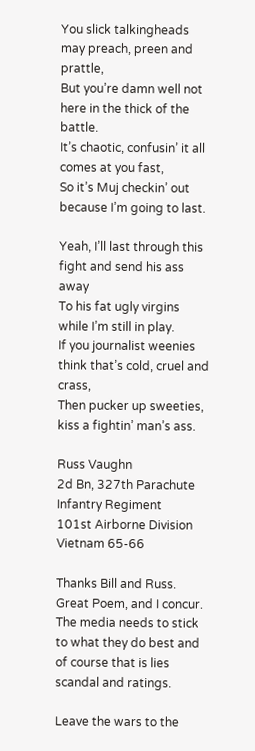You slick talkingheads may preach, preen and prattle,
But you’re damn well not here in the thick of the battle.
It’s chaotic, confusin’ it all comes at you fast,
So it’s Muj checkin’ out because I’m going to last.

Yeah, I’ll last through this fight and send his ass away
To his fat ugly virgins while I’m still in play.
If you journalist weenies think that’s cold, cruel and crass,
Then pucker up sweeties, kiss a fightin’ man’s ass.

Russ Vaughn
2d Bn, 327th Parachute Infantry Regiment
101st Airborne Division
Vietnam 65-66

Thanks Bill and Russ. Great Poem, and I concur. The media needs to stick to what they do best and of course that is lies scandal and ratings.

Leave the wars to the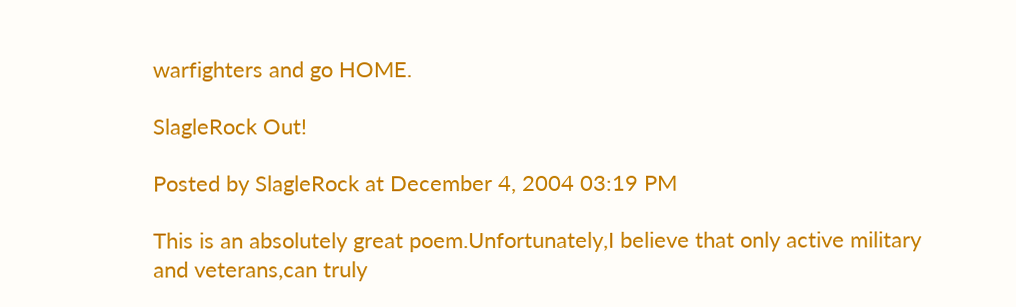warfighters and go HOME.

SlagleRock Out!

Posted by SlagleRock at December 4, 2004 03:19 PM

This is an absolutely great poem.Unfortunately,I believe that only active military and veterans,can truly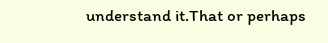understand it.That or perhaps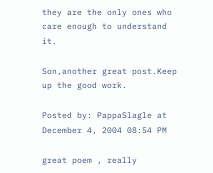they are the only ones who care enough to understand it.

Son,another great post.Keep up the good work.

Posted by: PappaSlagle at December 4, 2004 08:54 PM

great poem , really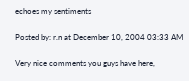echoes my sentiments

Posted by: r.n at December 10, 2004 03:33 AM

Very nice comments you guys have here,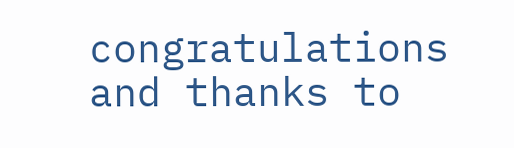congratulations and thanks to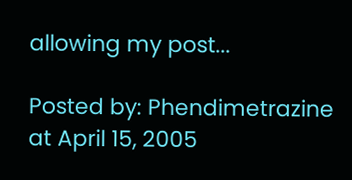allowing my post...

Posted by: Phendimetrazine at April 15, 2005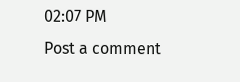02:07 PM
Post a comment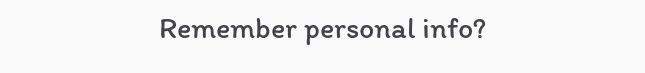Remember personal info?